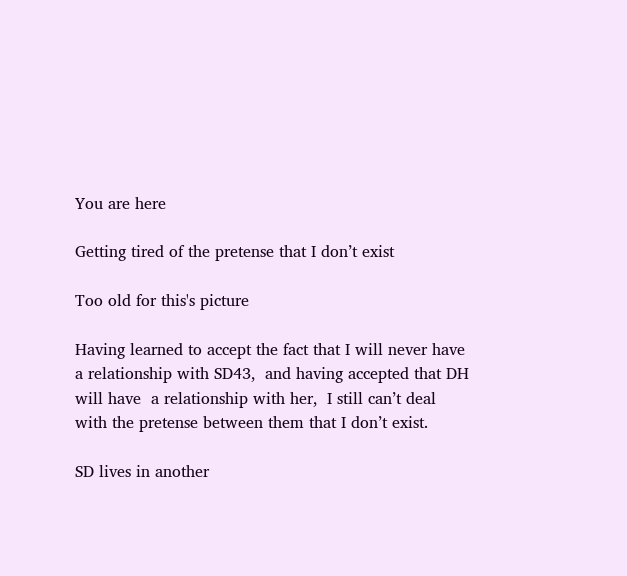You are here

Getting tired of the pretense that I don’t exist

Too old for this's picture

Having learned to accept the fact that I will never have a relationship with SD43,  and having accepted that DH will have  a relationship with her,  I still can’t deal with the pretense between them that I don’t exist.

SD lives in another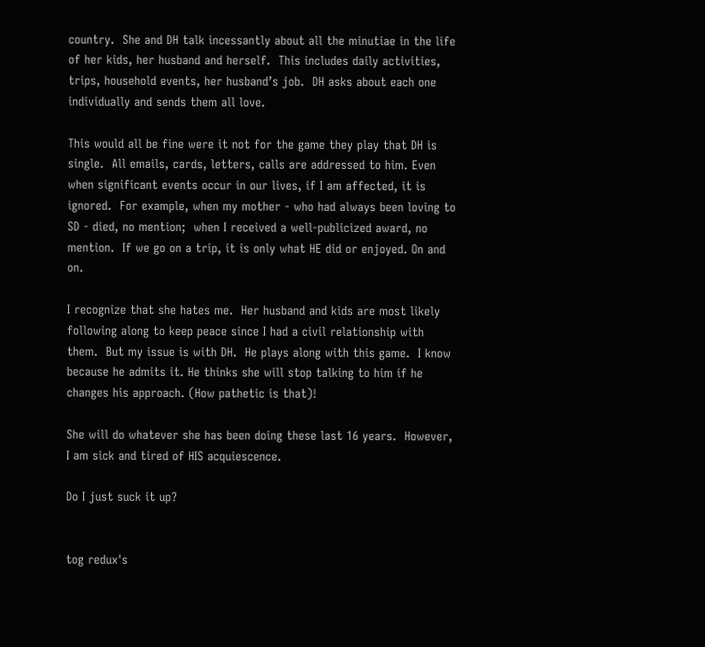country.  She and DH talk incessantly about all the minutiae in the life of her kids, her husband and herself.  This includes daily activities, trips, household events, her husband’s job.  DH asks about each one individually and sends them all love.

This would all be fine were it not for the game they play that DH is single.  All emails, cards, letters, calls are addressed to him. Even when significant events occur in our lives, if I am affected, it is ignored.  For example, when my mother - who had always been loving to SD - died, no mention;  when I received a well-publicized award, no mention.  If we go on a trip, it is only what HE did or enjoyed. On and on.

I recognize that she hates me.  Her husband and kids are most likely following along to keep peace since I had a civil relationship with them.  But my issue is with DH.  He plays along with this game.  I know because he admits it. He thinks she will stop talking to him if he changes his approach. (How pathetic is that)!

She will do whatever she has been doing these last 16 years.  However, I am sick and tired of HIS acquiescence.

Do I just suck it up?


tog redux's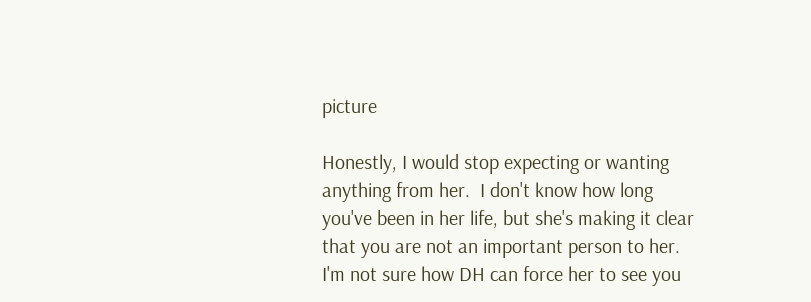picture

Honestly, I would stop expecting or wanting anything from her.  I don't know how long you've been in her life, but she's making it clear that you are not an important person to her.  I'm not sure how DH can force her to see you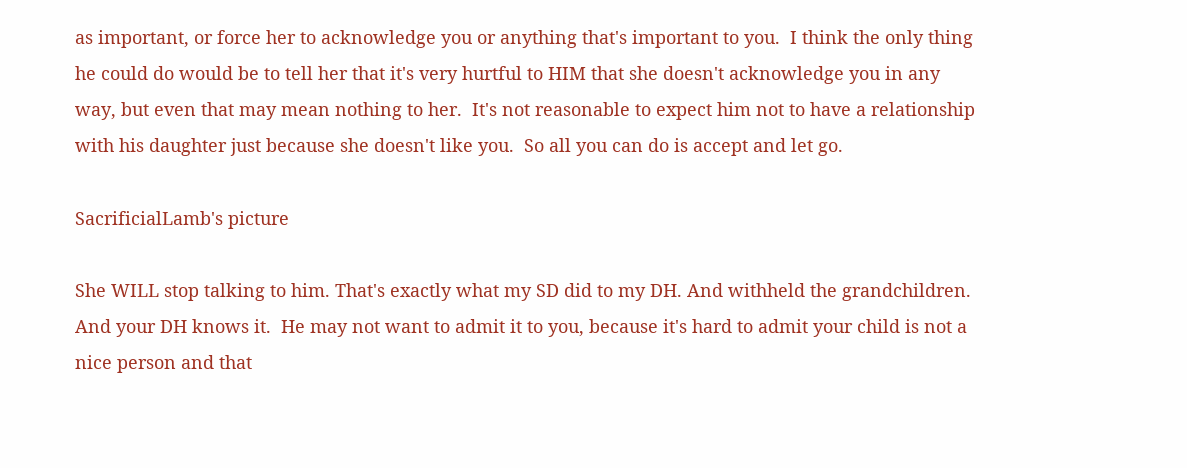as important, or force her to acknowledge you or anything that's important to you.  I think the only thing he could do would be to tell her that it's very hurtful to HIM that she doesn't acknowledge you in any way, but even that may mean nothing to her.  It's not reasonable to expect him not to have a relationship with his daughter just because she doesn't like you.  So all you can do is accept and let go.

SacrificialLamb's picture

She WILL stop talking to him. That's exactly what my SD did to my DH. And withheld the grandchildren.  And your DH knows it.  He may not want to admit it to you, because it's hard to admit your child is not a nice person and that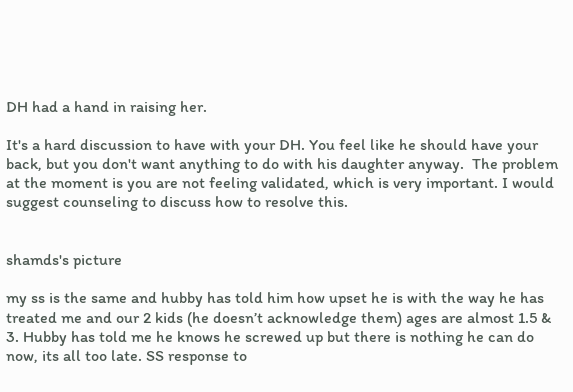DH had a hand in raising her.

It's a hard discussion to have with your DH. You feel like he should have your back, but you don't want anything to do with his daughter anyway.  The problem at the moment is you are not feeling validated, which is very important. I would suggest counseling to discuss how to resolve this.


shamds's picture

my ss is the same and hubby has told him how upset he is with the way he has treated me and our 2 kids (he doesn’t acknowledge them) ages are almost 1.5 & 3. Hubby has told me he knows he screwed up but there is nothing he can do now, its all too late. SS response to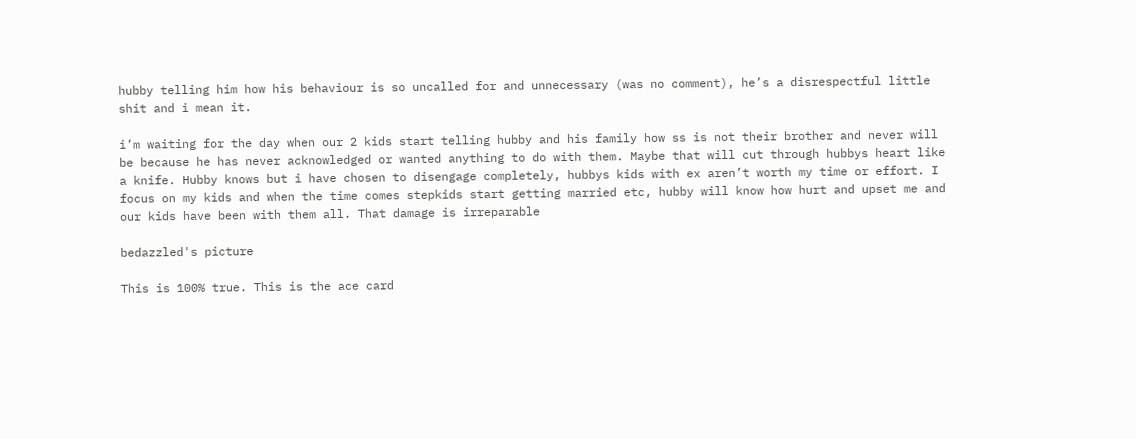hubby telling him how his behaviour is so uncalled for and unnecessary (was no comment), he’s a disrespectful little shit and i mean it.

i’m waiting for the day when our 2 kids start telling hubby and his family how ss is not their brother and never will be because he has never acknowledged or wanted anything to do with them. Maybe that will cut through hubbys heart like a knife. Hubby knows but i have chosen to disengage completely, hubbys kids with ex aren’t worth my time or effort. I focus on my kids and when the time comes stepkids start getting married etc, hubby will know how hurt and upset me and our kids have been with them all. That damage is irreparable

bedazzled's picture

This is 100% true. This is the ace card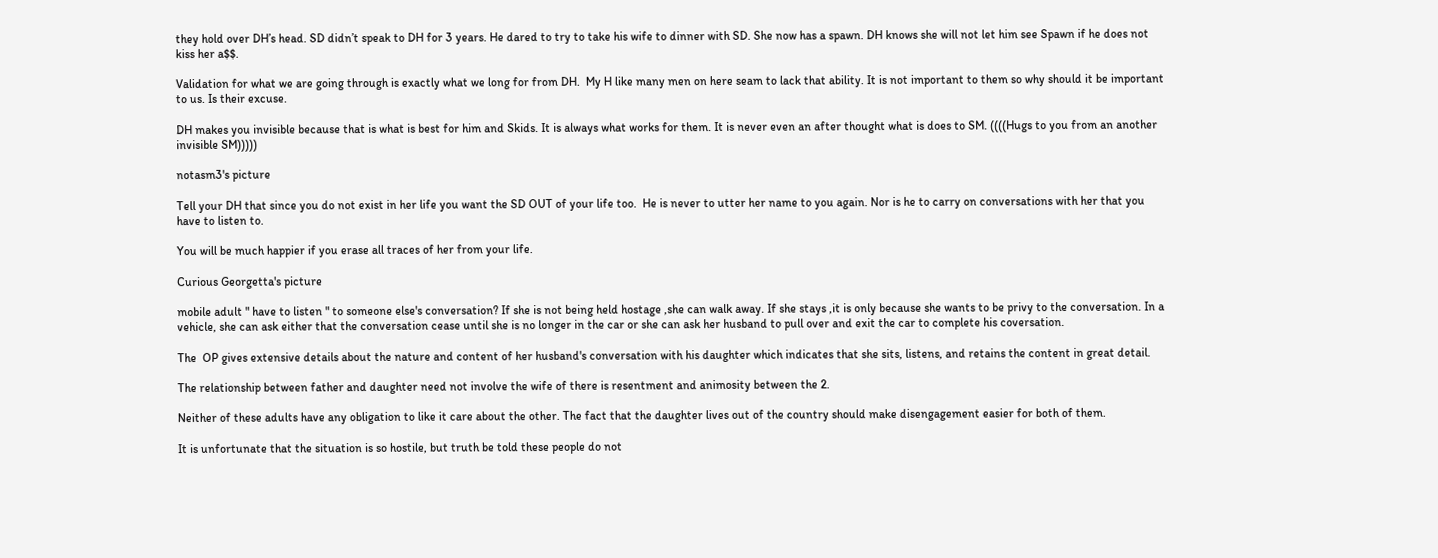they hold over DH’s head. SD didn’t speak to DH for 3 years. He dared to try to take his wife to dinner with SD. She now has a spawn. DH knows she will not let him see Spawn if he does not kiss her a$$.

Validation for what we are going through is exactly what we long for from DH.  My H like many men on here seam to lack that ability. It is not important to them so why should it be important to us. Is their excuse.

DH makes you invisible because that is what is best for him and Skids. It is always what works for them. It is never even an after thought what is does to SM. ((((Hugs to you from an another invisible SM)))))

notasm3's picture

Tell your DH that since you do not exist in her life you want the SD OUT of your life too.  He is never to utter her name to you again. Nor is he to carry on conversations with her that you have to listen to.

You will be much happier if you erase all traces of her from your life.

Curious Georgetta's picture

mobile adult " have to listen " to someone else's conversation? If she is not being held hostage ,she can walk away. If she stays ,it is only because she wants to be privy to the conversation. In a vehicle, she can ask either that the conversation cease until she is no longer in the car or she can ask her husband to pull over and exit the car to complete his coversation.

The  OP gives extensive details about the nature and content of her husband's conversation with his daughter which indicates that she sits, listens, and retains the content in great detail.

The relationship between father and daughter need not involve the wife of there is resentment and animosity between the 2.

Neither of these adults have any obligation to like it care about the other. The fact that the daughter lives out of the country should make disengagement easier for both of them.

It is unfortunate that the situation is so hostile, but truth be told these people do not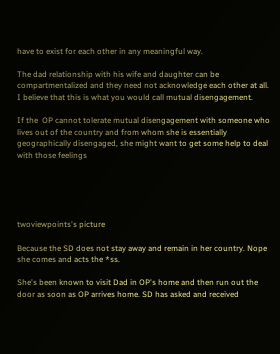have to exist for each other in any meaningful way.

The dad relationship with his wife and daughter can be compartmentalized and they need not acknowledge each other at all. I believe that this is what you would call mutual disengagement.

If the  OP cannot tolerate mutual disengagement with someone who lives out of the country and from whom she is essentially geographically disengaged, she might want to get some help to deal with those feelings





twoviewpoints's picture

Because the SD does not stay away and remain in her country. Nope she comes and acts the *ss.

She's been known to visit Dad in OP's home and then run out the door as soon as OP arrives home. SD has asked and received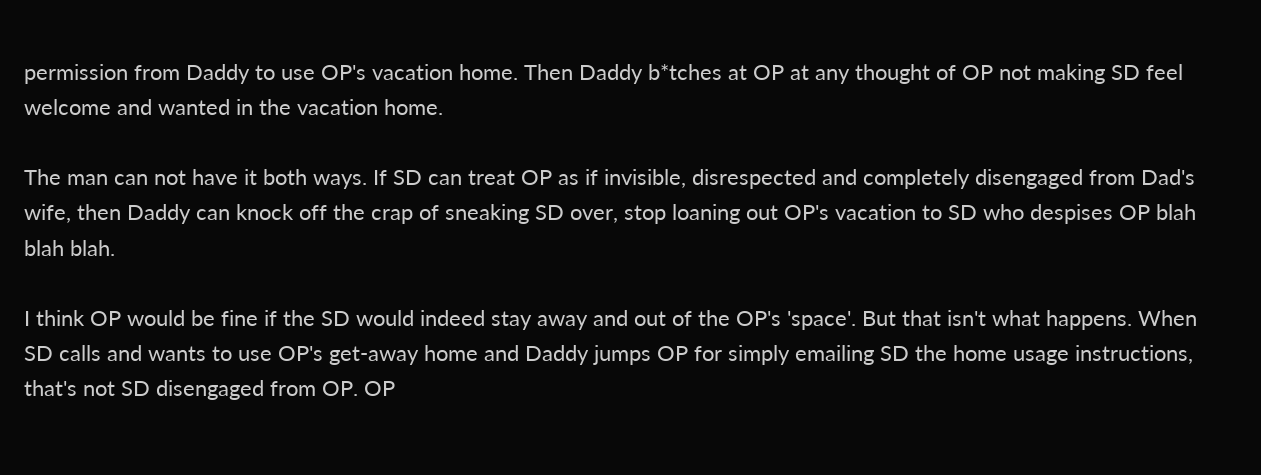permission from Daddy to use OP's vacation home. Then Daddy b*tches at OP at any thought of OP not making SD feel welcome and wanted in the vacation home.

The man can not have it both ways. If SD can treat OP as if invisible, disrespected and completely disengaged from Dad's wife, then Daddy can knock off the crap of sneaking SD over, stop loaning out OP's vacation to SD who despises OP blah blah blah.

I think OP would be fine if the SD would indeed stay away and out of the OP's 'space'. But that isn't what happens. When SD calls and wants to use OP's get-away home and Daddy jumps OP for simply emailing SD the home usage instructions, that's not SD disengaged from OP. OP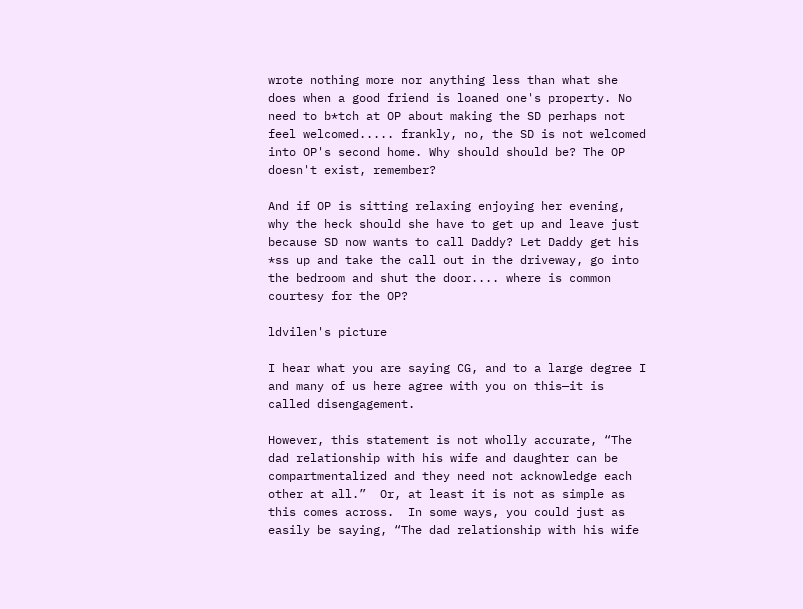wrote nothing more nor anything less than what she does when a good friend is loaned one's property. No need to b*tch at OP about making the SD perhaps not feel welcomed..... frankly, no, the SD is not welcomed into OP's second home. Why should should be? The OP doesn't exist, remember?

And if OP is sitting relaxing enjoying her evening, why the heck should she have to get up and leave just because SD now wants to call Daddy? Let Daddy get his *ss up and take the call out in the driveway, go into the bedroom and shut the door.... where is common courtesy for the OP?

ldvilen's picture

I hear what you are saying CG, and to a large degree I and many of us here agree with you on this—it is called disengagement.

However, this statement is not wholly accurate, “The dad relationship with his wife and daughter can be compartmentalized and they need not acknowledge each other at all.”  Or, at least it is not as simple as this comes across.  In some ways, you could just as easily be saying, “The dad relationship with his wife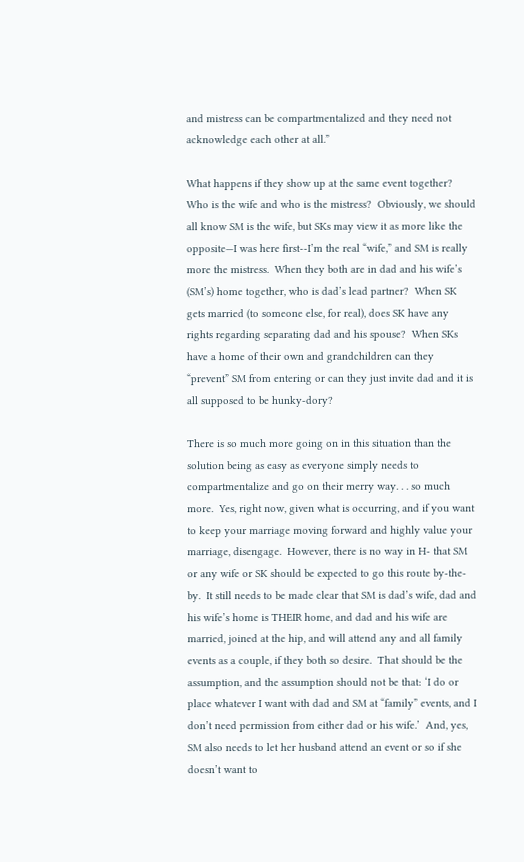and mistress can be compartmentalized and they need not acknowledge each other at all.”

What happens if they show up at the same event together?  Who is the wife and who is the mistress?  Obviously, we should all know SM is the wife, but SKs may view it as more like the opposite—I was here first--I’m the real “wife,” and SM is really more the mistress.  When they both are in dad and his wife’s (SM’s) home together, who is dad’s lead partner?  When SK gets married (to someone else, for real), does SK have any rights regarding separating dad and his spouse?  When SKs have a home of their own and grandchildren can they “prevent” SM from entering or can they just invite dad and it is all supposed to be hunky-dory?

There is so much more going on in this situation than the solution being as easy as everyone simply needs to compartmentalize and go on their merry way. . . so much more.  Yes, right now, given what is occurring, and if you want to keep your marriage moving forward and highly value your marriage, disengage.  However, there is no way in H- that SM or any wife or SK should be expected to go this route by-the-by.  It still needs to be made clear that SM is dad’s wife, dad and his wife’s home is THEIR home, and dad and his wife are married, joined at the hip, and will attend any and all family events as a couple, if they both so desire.  That should be the assumption, and the assumption should not be that: ‘I do or place whatever I want with dad and SM at “family” events, and I don’t need permission from either dad or his wife.’  And, yes, SM also needs to let her husband attend an event or so if she doesn’t want to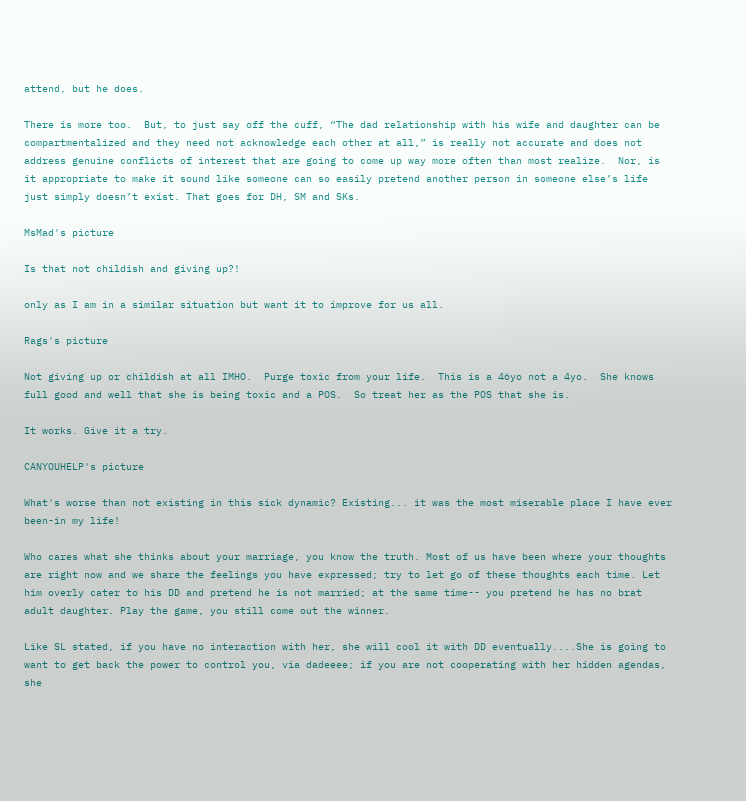attend, but he does.

There is more too.  But, to just say off the cuff, “The dad relationship with his wife and daughter can be compartmentalized and they need not acknowledge each other at all,” is really not accurate and does not address genuine conflicts of interest that are going to come up way more often than most realize.  Nor, is it appropriate to make it sound like someone can so easily pretend another person in someone else’s life just simply doesn’t exist. That goes for DH, SM and SKs.

MsMad's picture

Is that not childish and giving up?!

only as I am in a similar situation but want it to improve for us all.

Rags's picture

Not giving up or childish at all IMHO.  Purge toxic from your life.  This is a 46yo not a 4yo.  She knows full good and well that she is being toxic and a POS.  So treat her as the POS that she is.

It works. Give it a try.

CANYOUHELP's picture

What's worse than not existing in this sick dynamic? Existing... it was the most miserable place I have ever been-in my life!

Who cares what she thinks about your marriage, you know the truth. Most of us have been where your thoughts are right now and we share the feelings you have expressed; try to let go of these thoughts each time. Let him overly cater to his DD and pretend he is not married; at the same time-- you pretend he has no brat adult daughter. Play the game, you still come out the winner.

Like SL stated, if you have no interaction with her, she will cool it with DD eventually....She is going to want to get back the power to control you, via dadeeee; if you are not cooperating with her hidden agendas, she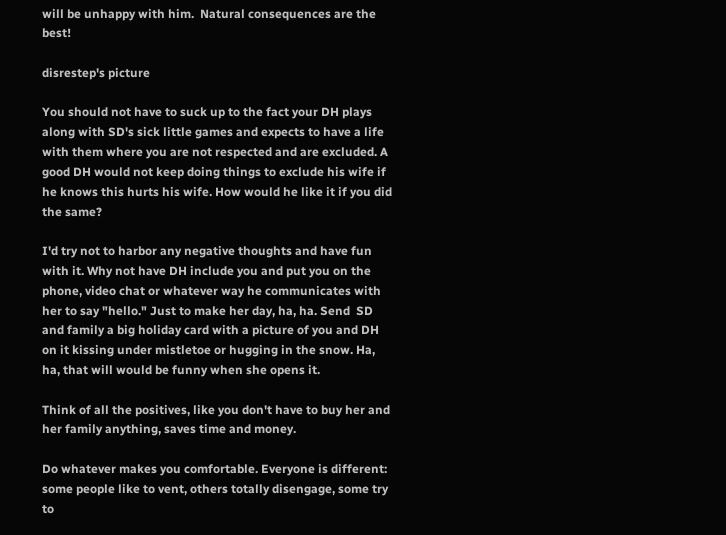will be unhappy with him.  Natural consequences are the best!

disrestep's picture

You should not have to suck up to the fact your DH plays along with SD's sick little games and expects to have a life with them where you are not respected and are excluded. A good DH would not keep doing things to exclude his wife if he knows this hurts his wife. How would he like it if you did the same?

I'd try not to harbor any negative thoughts and have fun with it. Why not have DH include you and put you on the phone, video chat or whatever way he communicates with her to say "hello." Just to make her day, ha, ha. Send  SD and family a big holiday card with a picture of you and DH on it kissing under mistletoe or hugging in the snow. Ha, ha, that will would be funny when she opens it.

Think of all the positives, like you don't have to buy her and her family anything, saves time and money.

Do whatever makes you comfortable. Everyone is different: some people like to vent, others totally disengage, some try to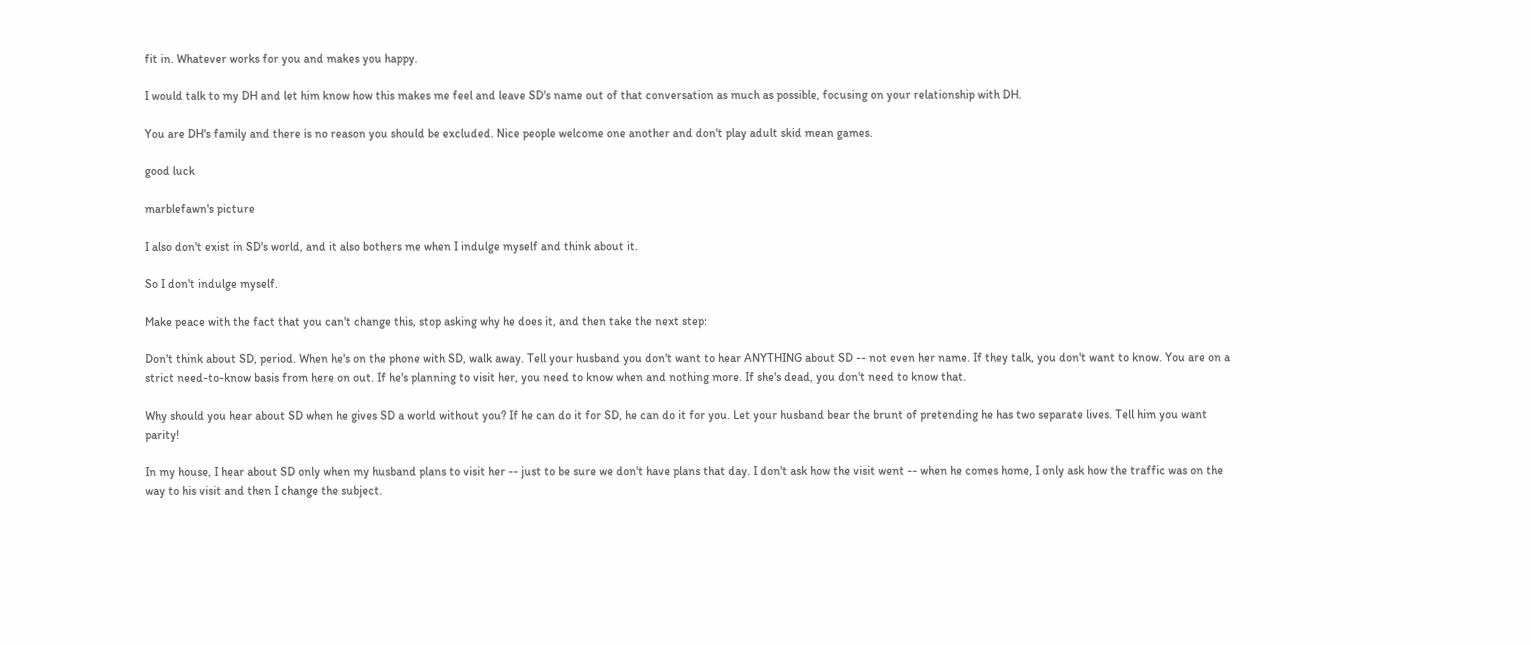fit in. Whatever works for you and makes you happy.

I would talk to my DH and let him know how this makes me feel and leave SD's name out of that conversation as much as possible, focusing on your relationship with DH.

You are DH's family and there is no reason you should be excluded. Nice people welcome one another and don't play adult skid mean games.

good luck

marblefawn's picture

I also don't exist in SD's world, and it also bothers me when I indulge myself and think about it.

So I don't indulge myself.

Make peace with the fact that you can't change this, stop asking why he does it, and then take the next step:

Don't think about SD, period. When he's on the phone with SD, walk away. Tell your husband you don't want to hear ANYTHING about SD -- not even her name. If they talk, you don't want to know. You are on a strict need-to-know basis from here on out. If he's planning to visit her, you need to know when and nothing more. If she's dead, you don't need to know that.

Why should you hear about SD when he gives SD a world without you? If he can do it for SD, he can do it for you. Let your husband bear the brunt of pretending he has two separate lives. Tell him you want parity!

In my house, I hear about SD only when my husband plans to visit her -- just to be sure we don't have plans that day. I don't ask how the visit went -- when he comes home, I only ask how the traffic was on the way to his visit and then I change the subject.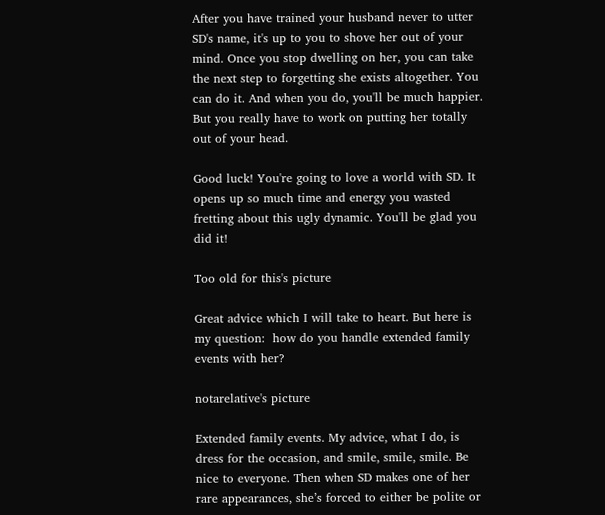After you have trained your husband never to utter SD's name, it's up to you to shove her out of your mind. Once you stop dwelling on her, you can take the next step to forgetting she exists altogether. You can do it. And when you do, you'll be much happier. But you really have to work on putting her totally out of your head.

Good luck! You're going to love a world with SD. It opens up so much time and energy you wasted fretting about this ugly dynamic. You'll be glad you did it!

Too old for this's picture

Great advice which I will take to heart. But here is my question:  how do you handle extended family events with her?

notarelative's picture

Extended family events. My advice, what I do, is dress for the occasion, and smile, smile, smile. Be nice to everyone. Then when SD makes one of her rare appearances, she’s forced to either be polite or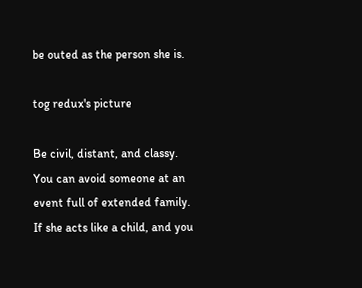be outed as the person she is.

tog redux's picture

Be civil, distant, and classy.  You can avoid someone at an event full of extended family. If she acts like a child, and you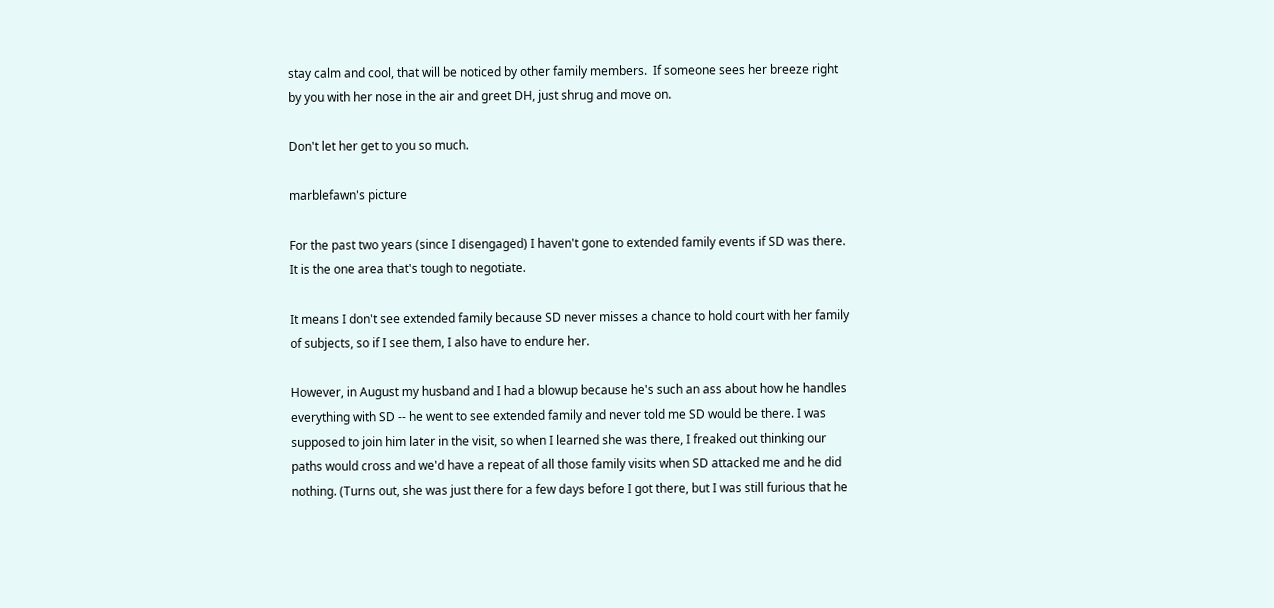stay calm and cool, that will be noticed by other family members.  If someone sees her breeze right by you with her nose in the air and greet DH, just shrug and move on.

Don't let her get to you so much.

marblefawn's picture

For the past two years (since I disengaged) I haven't gone to extended family events if SD was there. It is the one area that's tough to negotiate.

It means I don't see extended family because SD never misses a chance to hold court with her family of subjects, so if I see them, I also have to endure her.

However, in August my husband and I had a blowup because he's such an ass about how he handles everything with SD -- he went to see extended family and never told me SD would be there. I was supposed to join him later in the visit, so when I learned she was there, I freaked out thinking our paths would cross and we'd have a repeat of all those family visits when SD attacked me and he did nothing. (Turns out, she was just there for a few days before I got there, but I was still furious that he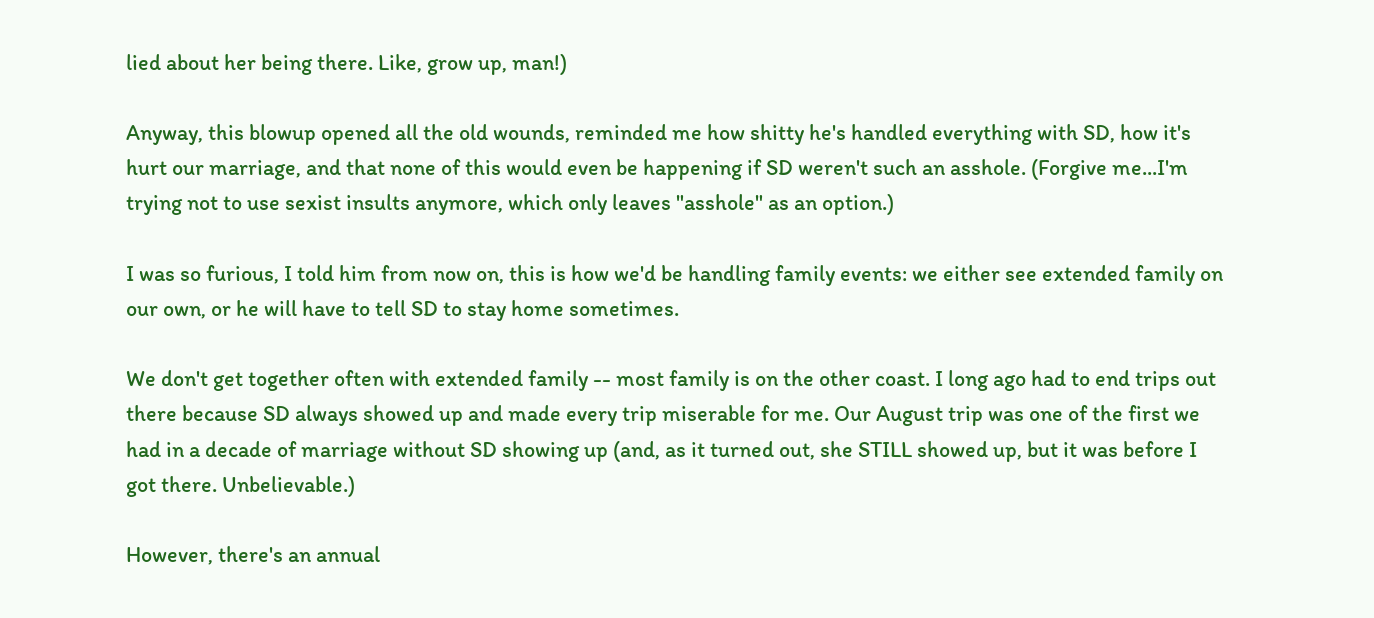lied about her being there. Like, grow up, man!)

Anyway, this blowup opened all the old wounds, reminded me how shitty he's handled everything with SD, how it's hurt our marriage, and that none of this would even be happening if SD weren't such an asshole. (Forgive me...I'm trying not to use sexist insults anymore, which only leaves "asshole" as an option.)

I was so furious, I told him from now on, this is how we'd be handling family events: we either see extended family on our own, or he will have to tell SD to stay home sometimes.

We don't get together often with extended family -- most family is on the other coast. I long ago had to end trips out there because SD always showed up and made every trip miserable for me. Our August trip was one of the first we had in a decade of marriage without SD showing up (and, as it turned out, she STILL showed up, but it was before I got there. Unbelievable.)

However, there's an annual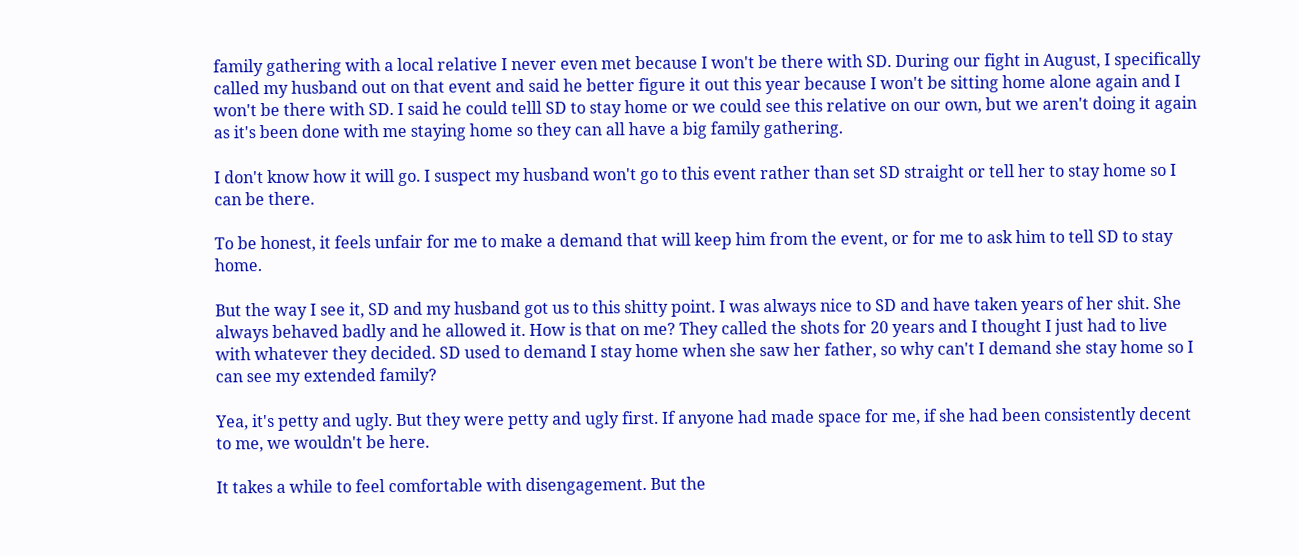family gathering with a local relative I never even met because I won't be there with SD. During our fight in August, I specifically called my husband out on that event and said he better figure it out this year because I won't be sitting home alone again and I won't be there with SD. I said he could telll SD to stay home or we could see this relative on our own, but we aren't doing it again as it's been done with me staying home so they can all have a big family gathering.

I don't know how it will go. I suspect my husband won't go to this event rather than set SD straight or tell her to stay home so I can be there.

To be honest, it feels unfair for me to make a demand that will keep him from the event, or for me to ask him to tell SD to stay home.

But the way I see it, SD and my husband got us to this shitty point. I was always nice to SD and have taken years of her shit. She always behaved badly and he allowed it. How is that on me? They called the shots for 20 years and I thought I just had to live with whatever they decided. SD used to demand I stay home when she saw her father, so why can't I demand she stay home so I can see my extended family?

Yea, it's petty and ugly. But they were petty and ugly first. If anyone had made space for me, if she had been consistently decent to me, we wouldn't be here.

It takes a while to feel comfortable with disengagement. But the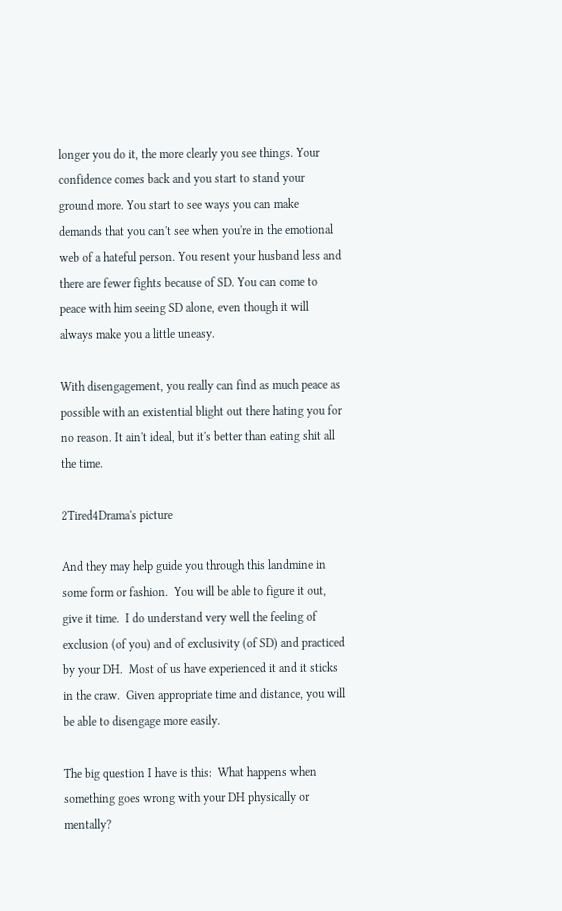longer you do it, the more clearly you see things. Your confidence comes back and you start to stand your ground more. You start to see ways you can make demands that you can't see when you're in the emotional web of a hateful person. You resent your husband less and there are fewer fights because of SD. You can come to peace with him seeing SD alone, even though it will always make you a little uneasy.

With disengagement, you really can find as much peace as possible with an existential blight out there hating you for no reason. It ain't ideal, but it's better than eating shit all the time.

2Tired4Drama's picture

And they may help guide you through this landmine in some form or fashion.  You will be able to figure it out, give it time.  I do understand very well the feeling of exclusion (of you) and of exclusivity (of SD) and practiced by your DH.  Most of us have experienced it and it sticks in the craw.  Given appropriate time and distance, you will be able to disengage more easily.

The big question I have is this:  What happens when something goes wrong with your DH physically or mentally?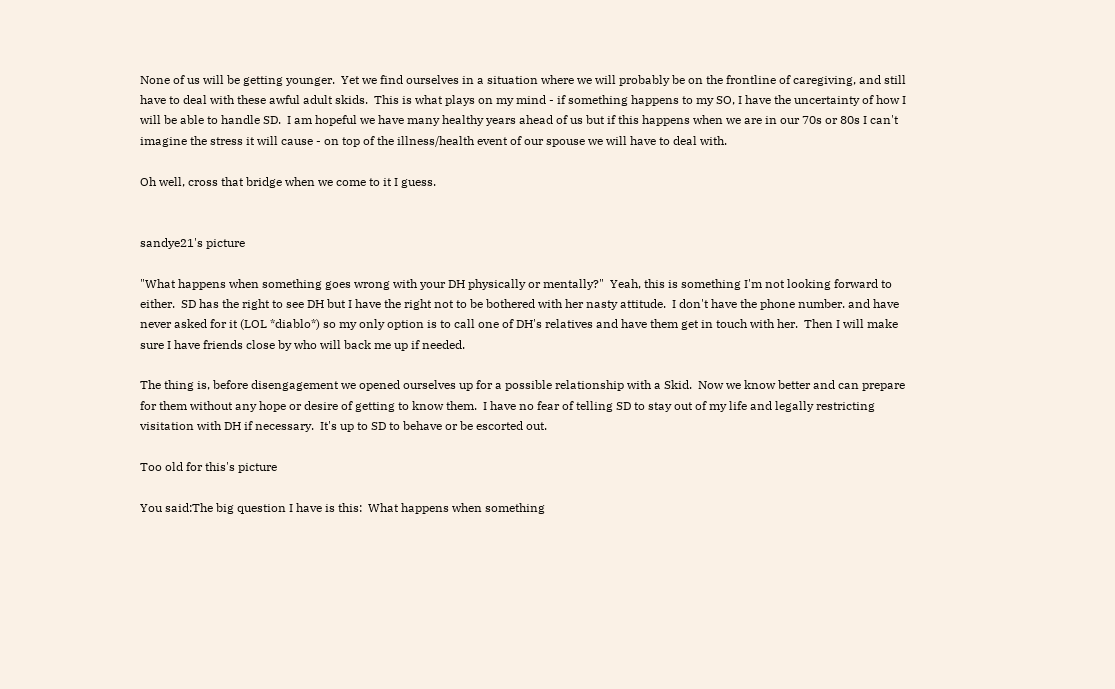None of us will be getting younger.  Yet we find ourselves in a situation where we will probably be on the frontline of caregiving, and still have to deal with these awful adult skids.  This is what plays on my mind - if something happens to my SO, I have the uncertainty of how I will be able to handle SD.  I am hopeful we have many healthy years ahead of us but if this happens when we are in our 70s or 80s I can't imagine the stress it will cause - on top of the illness/health event of our spouse we will have to deal with.

Oh well, cross that bridge when we come to it I guess.


sandye21's picture

"What happens when something goes wrong with your DH physically or mentally?"  Yeah, this is something I'm not looking forward to either.  SD has the right to see DH but I have the right not to be bothered with her nasty attitude.  I don't have the phone number. and have never asked for it (LOL *diablo*) so my only option is to call one of DH's relatives and have them get in touch with her.  Then I will make sure I have friends close by who will back me up if needed.

The thing is, before disengagement we opened ourselves up for a possible relationship with a Skid.  Now we know better and can prepare for them without any hope or desire of getting to know them.  I have no fear of telling SD to stay out of my life and legally restricting visitation with DH if necessary.  It's up to SD to behave or be escorted out.

Too old for this's picture

You said:The big question I have is this:  What happens when something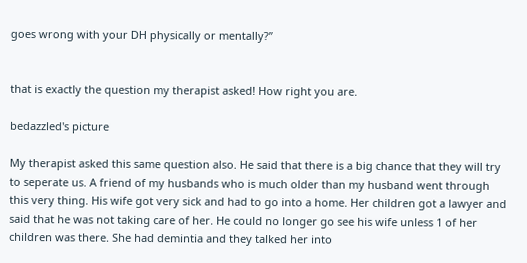goes wrong with your DH physically or mentally?”


that is exactly the question my therapist asked! How right you are.

bedazzled's picture

My therapist asked this same question also. He said that there is a big chance that they will try to seperate us. A friend of my husbands who is much older than my husband went through this very thing. His wife got very sick and had to go into a home. Her children got a lawyer and said that he was not taking care of her. He could no longer go see his wife unless 1 of her children was there. She had demintia and they talked her into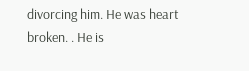divorcing him. He was heart broken. . He is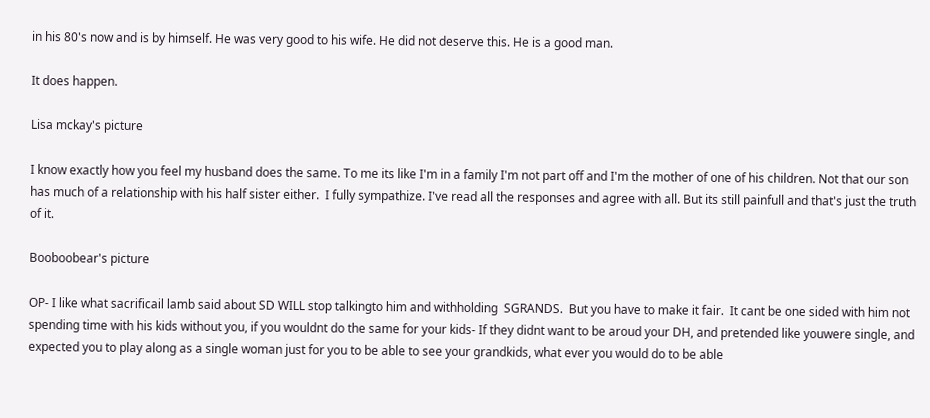in his 80's now and is by himself. He was very good to his wife. He did not deserve this. He is a good man.

It does happen.

Lisa mckay's picture

I know exactly how you feel my husband does the same. To me its like I'm in a family I'm not part off and I'm the mother of one of his children. Not that our son has much of a relationship with his half sister either.  I fully sympathize. I've read all the responses and agree with all. But its still painfull and that's just the truth of it.

Booboobear's picture

OP- I like what sacrificail lamb said about SD WILL stop talkingto him and withholding  SGRANDS.  But you have to make it fair.  It cant be one sided with him not spending time with his kids without you, if you wouldnt do the same for your kids- If they didnt want to be aroud your DH, and pretended like youwere single, and expected you to play along as a single woman just for you to be able to see your grandkids, what ever you would do to be able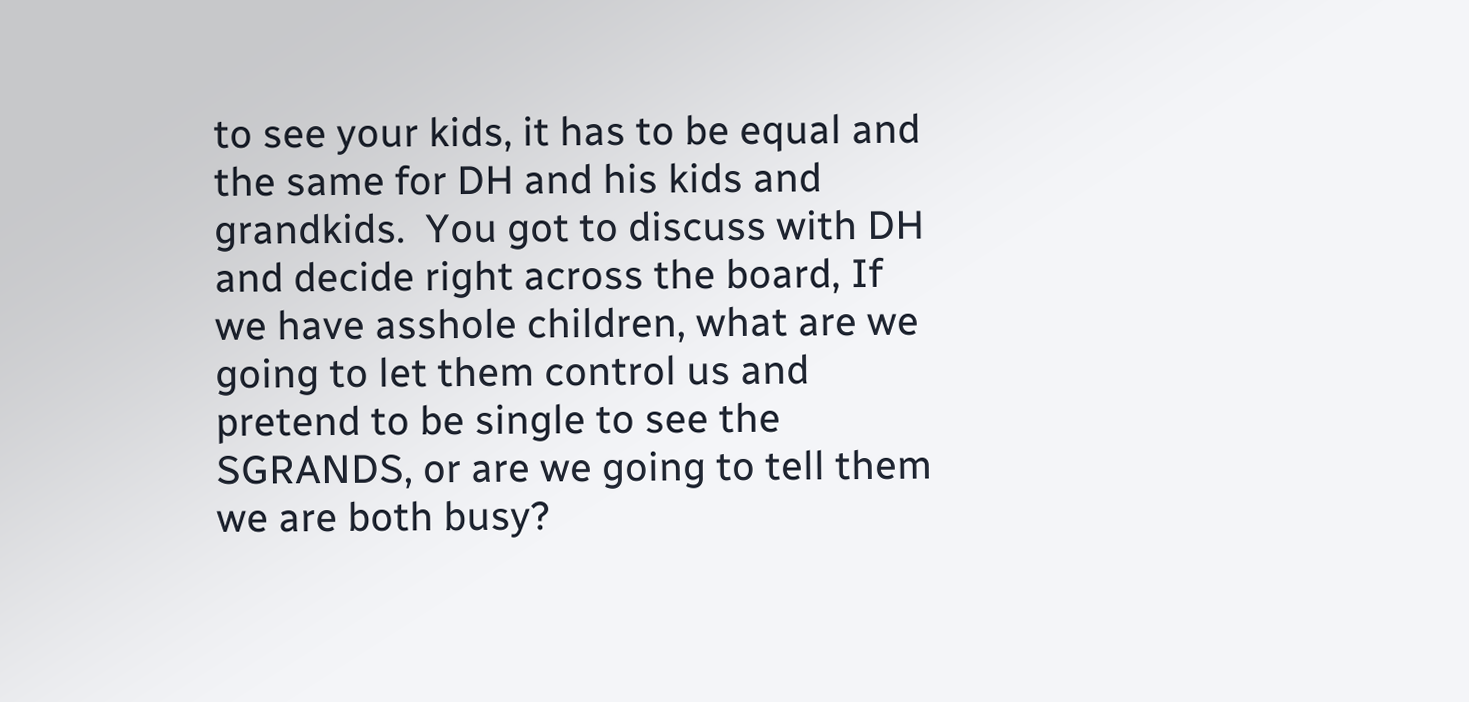to see your kids, it has to be equal and the same for DH and his kids and grandkids.  You got to discuss with DH and decide right across the board, If we have asshole children, what are we going to let them control us and pretend to be single to see the SGRANDS, or are we going to tell them we are both busy?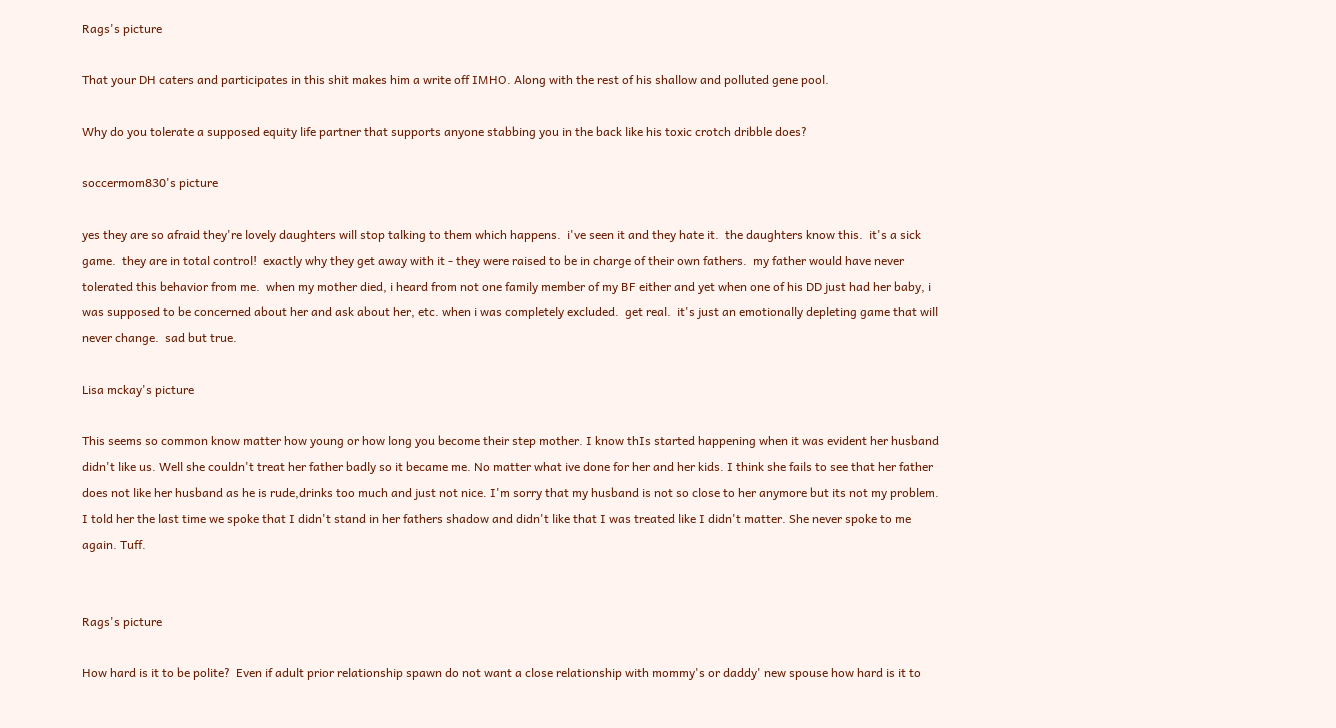Rags's picture

That your DH caters and participates in this shit makes him a write off IMHO. Along with the rest of his shallow and polluted gene pool.

Why do you tolerate a supposed equity life partner that supports anyone stabbing you in the back like his toxic crotch dribble does?

soccermom830's picture

yes they are so afraid they're lovely daughters will stop talking to them which happens.  i've seen it and they hate it.  the daughters know this.  it's a sick game.  they are in total control!  exactly why they get away with it - they were raised to be in charge of their own fathers.  my father would have never tolerated this behavior from me.  when my mother died, i heard from not one family member of my BF either and yet when one of his DD just had her baby, i was supposed to be concerned about her and ask about her, etc. when i was completely excluded.  get real.  it's just an emotionally depleting game that will never change.  sad but true.

Lisa mckay's picture

This seems so common know matter how young or how long you become their step mother. I know thIs started happening when it was evident her husband didn't like us. Well she couldn't treat her father badly so it became me. No matter what ive done for her and her kids. I think she fails to see that her father does not like her husband as he is rude,drinks too much and just not nice. I'm sorry that my husband is not so close to her anymore but its not my problem. I told her the last time we spoke that I didn't stand in her fathers shadow and didn't like that I was treated like I didn't matter. She never spoke to me again. Tuff.


Rags's picture

How hard is it to be polite?  Even if adult prior relationship spawn do not want a close relationship with mommy's or daddy' new spouse how hard is it to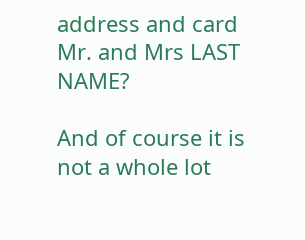address and card Mr. and Mrs LAST NAME?

And of course it is not a whole lot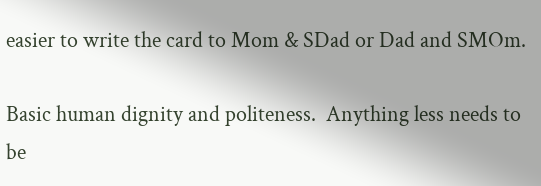easier to write the card to Mom & SDad or Dad and SMOm.

Basic human dignity and politeness.  Anything less needs to be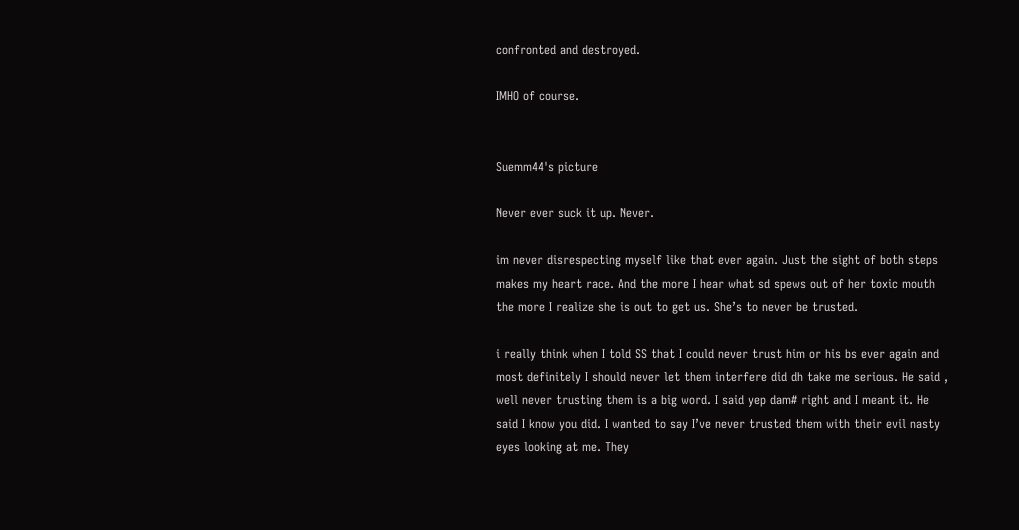confronted and destroyed.

IMHO of course.


Suemm44's picture

Never ever suck it up. Never.

im never disrespecting myself like that ever again. Just the sight of both steps makes my heart race. And the more I hear what sd spews out of her toxic mouth the more I realize she is out to get us. She’s to never be trusted.

i really think when I told SS that I could never trust him or his bs ever again and most definitely I should never let them interfere did dh take me serious. He said , well never trusting them is a big word. I said yep dam# right and I meant it. He said I know you did. I wanted to say I’ve never trusted them with their evil nasty eyes looking at me. They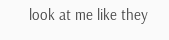look at me like they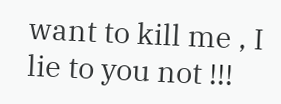want to kill me , I lie to you not !!!